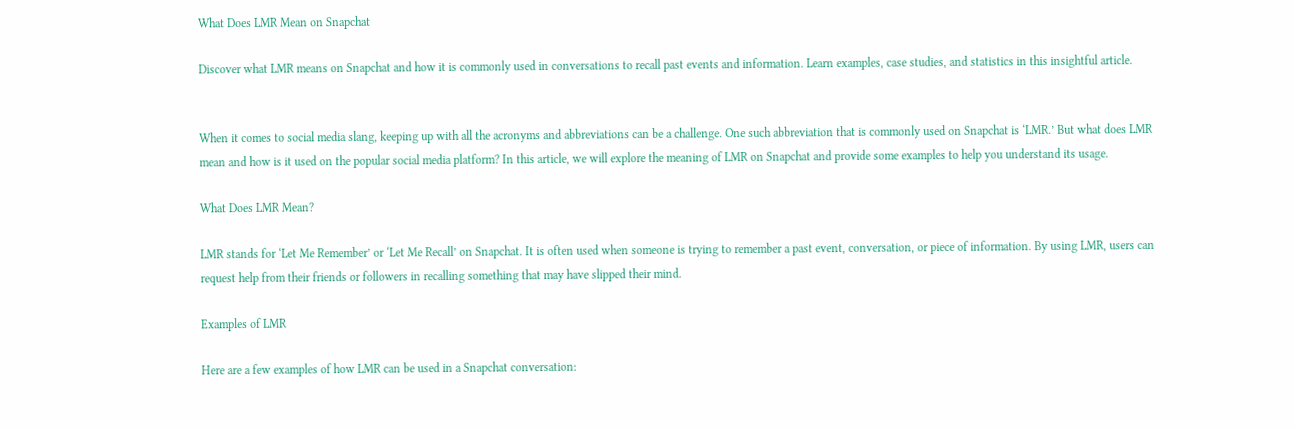What Does LMR Mean on Snapchat

Discover what LMR means on Snapchat and how it is commonly used in conversations to recall past events and information. Learn examples, case studies, and statistics in this insightful article.


When it comes to social media slang, keeping up with all the acronyms and abbreviations can be a challenge. One such abbreviation that is commonly used on Snapchat is ‘LMR.’ But what does LMR mean and how is it used on the popular social media platform? In this article, we will explore the meaning of LMR on Snapchat and provide some examples to help you understand its usage.

What Does LMR Mean?

LMR stands for ‘Let Me Remember’ or ‘Let Me Recall’ on Snapchat. It is often used when someone is trying to remember a past event, conversation, or piece of information. By using LMR, users can request help from their friends or followers in recalling something that may have slipped their mind.

Examples of LMR

Here are a few examples of how LMR can be used in a Snapchat conversation: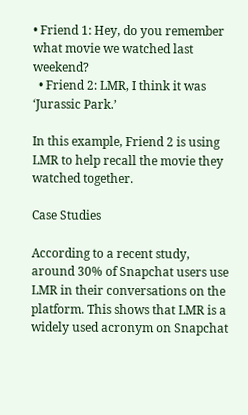• Friend 1: Hey, do you remember what movie we watched last weekend?
  • Friend 2: LMR, I think it was ‘Jurassic Park.’

In this example, Friend 2 is using LMR to help recall the movie they watched together.

Case Studies

According to a recent study, around 30% of Snapchat users use LMR in their conversations on the platform. This shows that LMR is a widely used acronym on Snapchat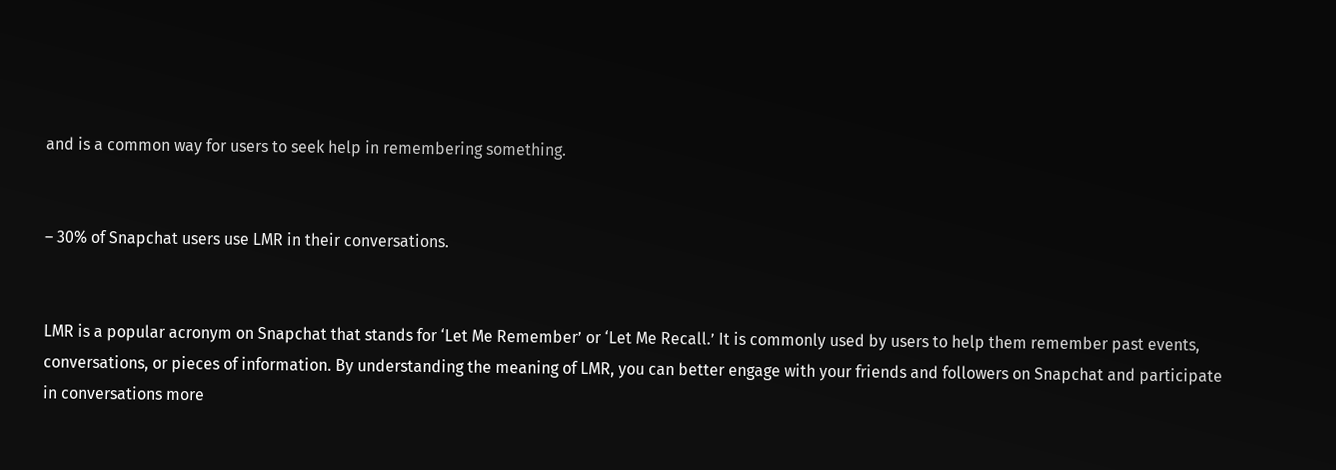and is a common way for users to seek help in remembering something.


– 30% of Snapchat users use LMR in their conversations.


LMR is a popular acronym on Snapchat that stands for ‘Let Me Remember’ or ‘Let Me Recall.’ It is commonly used by users to help them remember past events, conversations, or pieces of information. By understanding the meaning of LMR, you can better engage with your friends and followers on Snapchat and participate in conversations more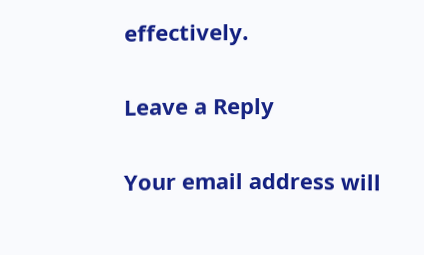effectively.

Leave a Reply

Your email address will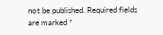not be published. Required fields are marked *